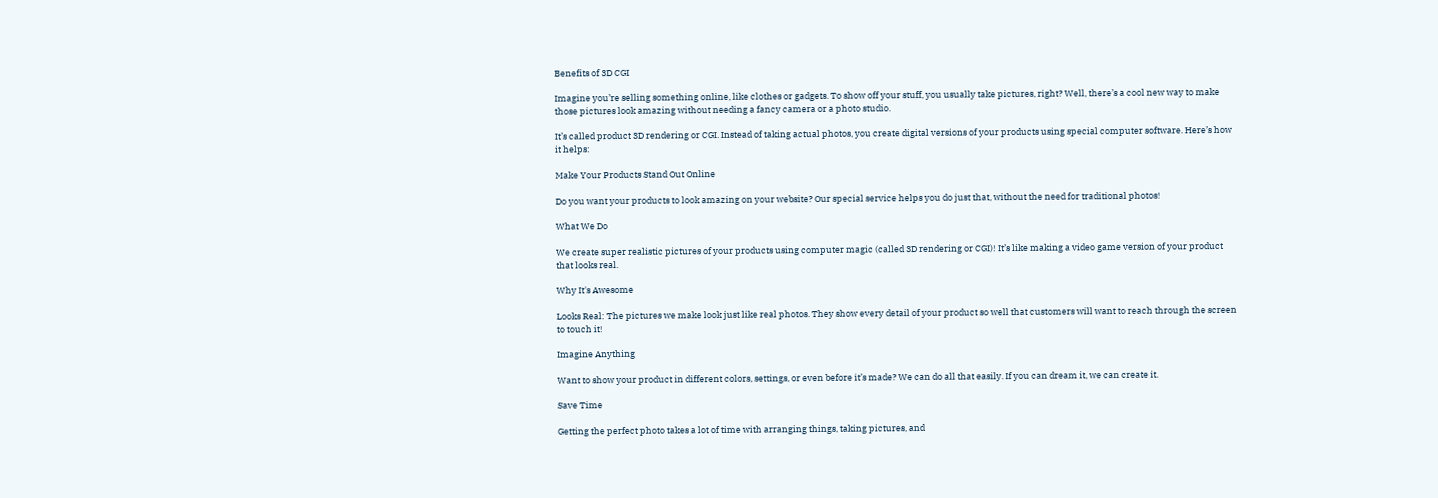Benefits of 3D CGI

Imagine you’re selling something online, like clothes or gadgets. To show off your stuff, you usually take pictures, right? Well, there’s a cool new way to make those pictures look amazing without needing a fancy camera or a photo studio.

It’s called product 3D rendering or CGI. Instead of taking actual photos, you create digital versions of your products using special computer software. Here’s how it helps:

Make Your Products Stand Out Online

Do you want your products to look amazing on your website? Our special service helps you do just that, without the need for traditional photos!

What We Do

We create super realistic pictures of your products using computer magic (called 3D rendering or CGI)! It’s like making a video game version of your product that looks real.

Why It's Awesome

Looks Real: The pictures we make look just like real photos. They show every detail of your product so well that customers will want to reach through the screen to touch it!

Imagine Anything

Want to show your product in different colors, settings, or even before it’s made? We can do all that easily. If you can dream it, we can create it.

Save Time

Getting the perfect photo takes a lot of time with arranging things, taking pictures, and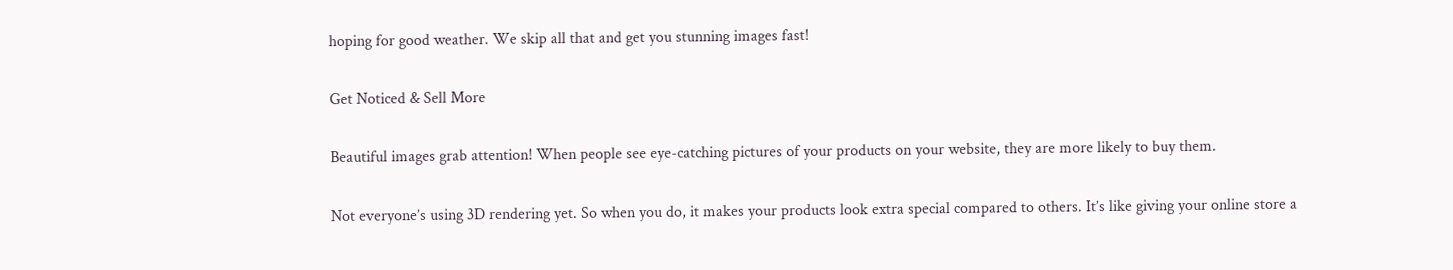hoping for good weather. We skip all that and get you stunning images fast!

Get Noticed & Sell More

Beautiful images grab attention! When people see eye-catching pictures of your products on your website, they are more likely to buy them.

Not everyone’s using 3D rendering yet. So when you do, it makes your products look extra special compared to others. It’s like giving your online store a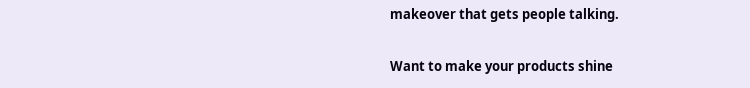makeover that gets people talking.

Want to make your products shine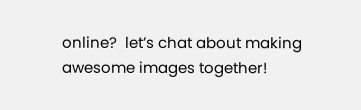online?  let’s chat about making awesome images together!